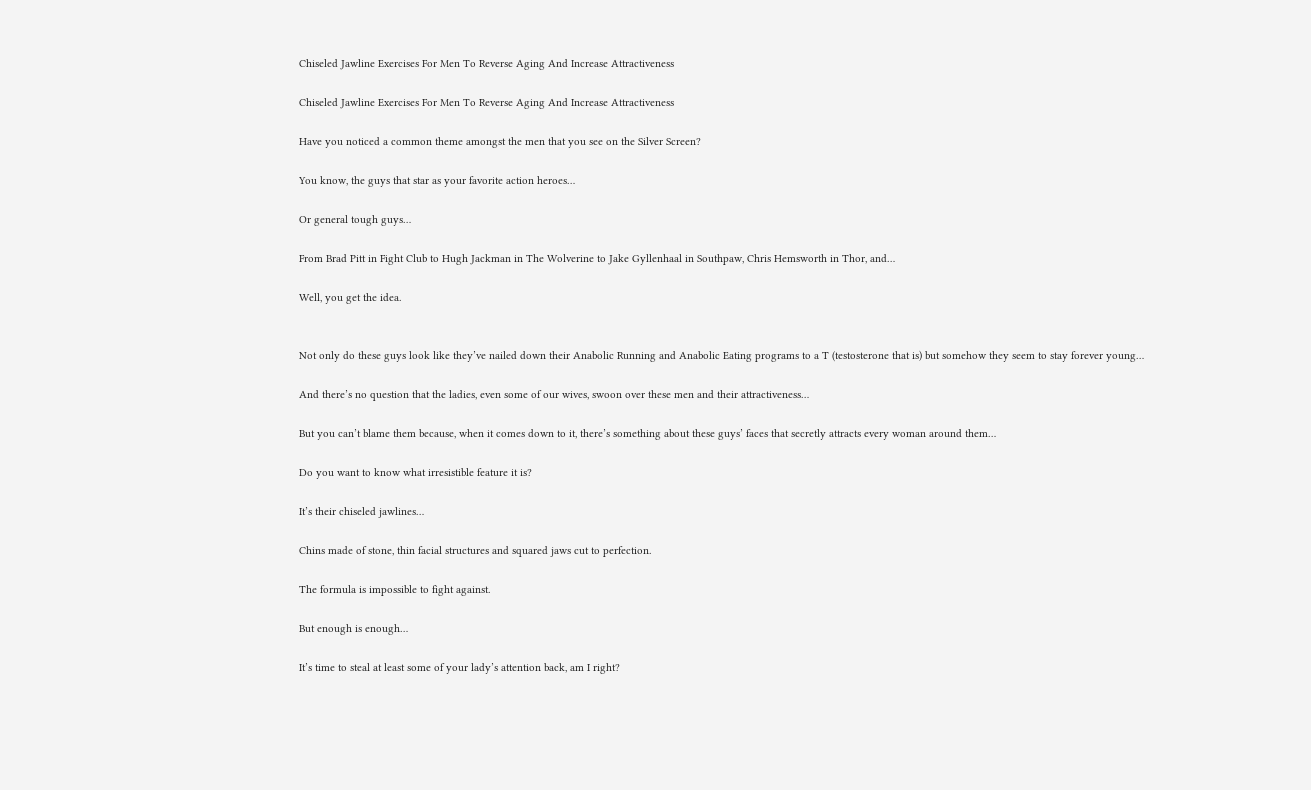Chiseled Jawline Exercises For Men To Reverse Aging And Increase Attractiveness

Chiseled Jawline Exercises For Men To Reverse Aging And Increase Attractiveness

Have you noticed a common theme amongst the men that you see on the Silver Screen?

You know, the guys that star as your favorite action heroes…

Or general tough guys…

From Brad Pitt in Fight Club to Hugh Jackman in The Wolverine to Jake Gyllenhaal in Southpaw, Chris Hemsworth in Thor, and…

Well, you get the idea.


Not only do these guys look like they’ve nailed down their Anabolic Running and Anabolic Eating programs to a T (testosterone that is) but somehow they seem to stay forever young…

And there’s no question that the ladies, even some of our wives, swoon over these men and their attractiveness…

But you can’t blame them because, when it comes down to it, there’s something about these guys’ faces that secretly attracts every woman around them…

Do you want to know what irresistible feature it is?

It’s their chiseled jawlines…

Chins made of stone, thin facial structures and squared jaws cut to perfection.

The formula is impossible to fight against.

But enough is enough…

It’s time to steal at least some of your lady’s attention back, am I right?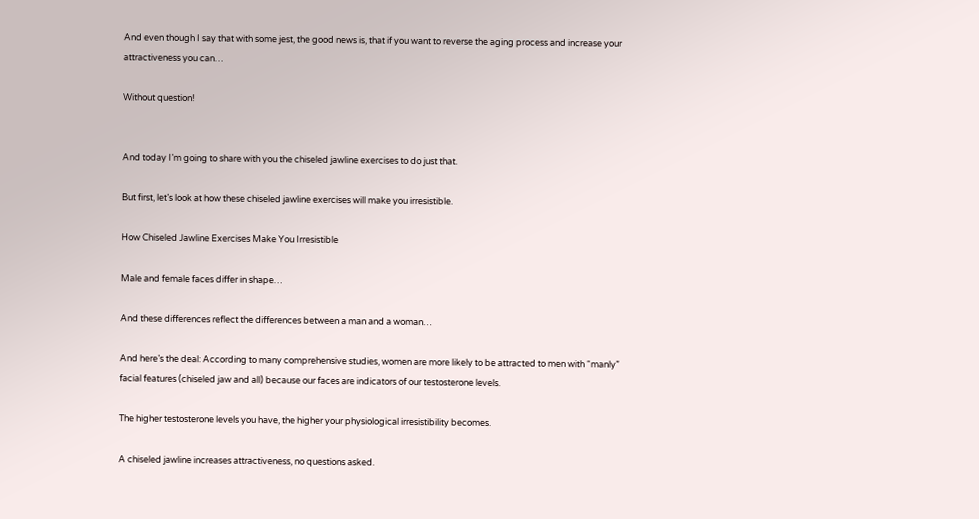And even though I say that with some jest, the good news is, that if you want to reverse the aging process and increase your attractiveness you can…

Without question!


And today I’m going to share with you the chiseled jawline exercises to do just that.

But first, let’s look at how these chiseled jawline exercises will make you irresistible.

How Chiseled Jawline Exercises Make You Irresistible

Male and female faces differ in shape…

And these differences reflect the differences between a man and a woman…

And here’s the deal: According to many comprehensive studies, women are more likely to be attracted to men with “manly” facial features (chiseled jaw and all) because our faces are indicators of our testosterone levels.

The higher testosterone levels you have, the higher your physiological irresistibility becomes.

A chiseled jawline increases attractiveness, no questions asked.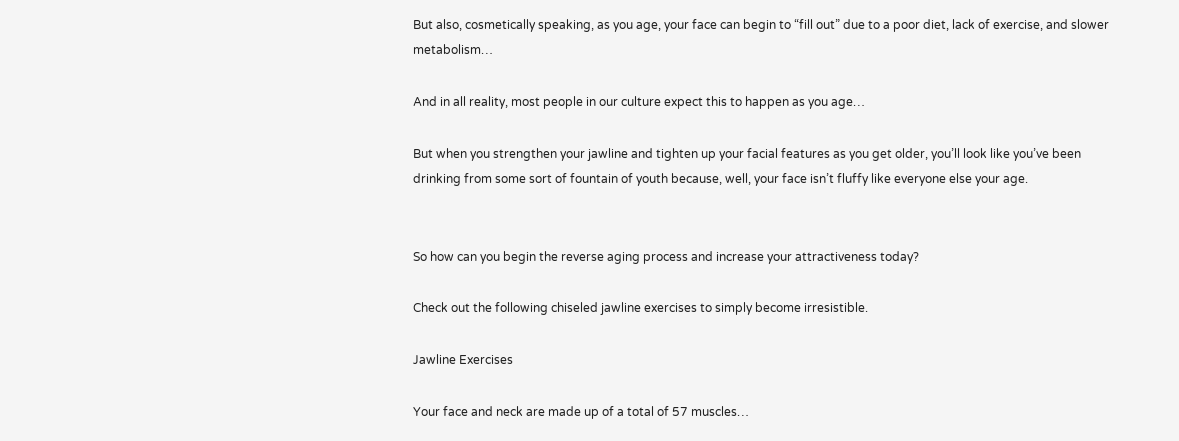But also, cosmetically speaking, as you age, your face can begin to “fill out” due to a poor diet, lack of exercise, and slower metabolism…

And in all reality, most people in our culture expect this to happen as you age…

But when you strengthen your jawline and tighten up your facial features as you get older, you’ll look like you’ve been drinking from some sort of fountain of youth because, well, your face isn’t fluffy like everyone else your age.


So how can you begin the reverse aging process and increase your attractiveness today?

Check out the following chiseled jawline exercises to simply become irresistible.

Jawline Exercises

Your face and neck are made up of a total of 57 muscles…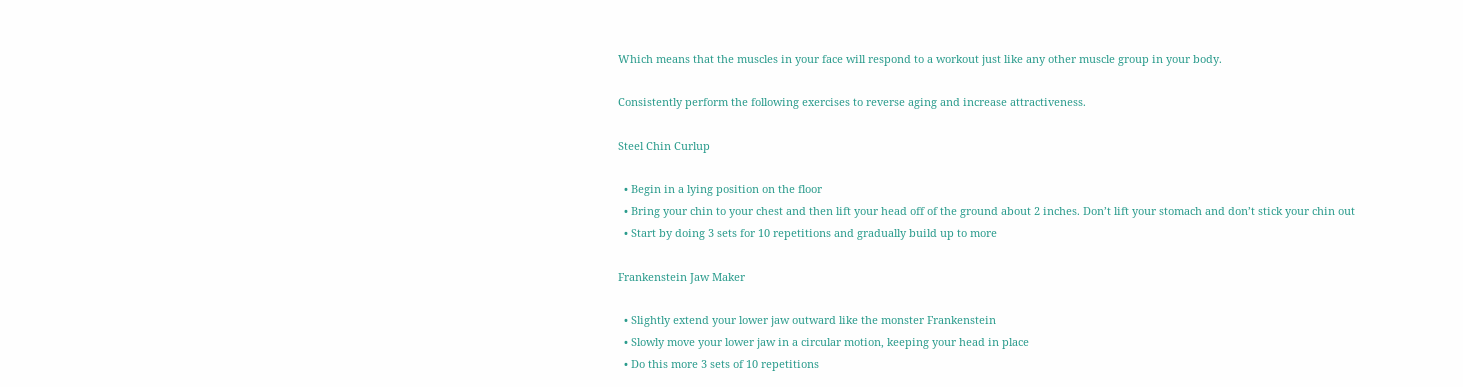Which means that the muscles in your face will respond to a workout just like any other muscle group in your body.

Consistently perform the following exercises to reverse aging and increase attractiveness.

Steel Chin Curlup

  • Begin in a lying position on the floor
  • Bring your chin to your chest and then lift your head off of the ground about 2 inches. Don’t lift your stomach and don’t stick your chin out
  • Start by doing 3 sets for 10 repetitions and gradually build up to more

Frankenstein Jaw Maker

  • Slightly extend your lower jaw outward like the monster Frankenstein
  • Slowly move your lower jaw in a circular motion, keeping your head in place
  • Do this more 3 sets of 10 repetitions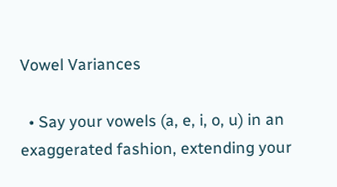Vowel Variances

  • Say your vowels (a, e, i, o, u) in an exaggerated fashion, extending your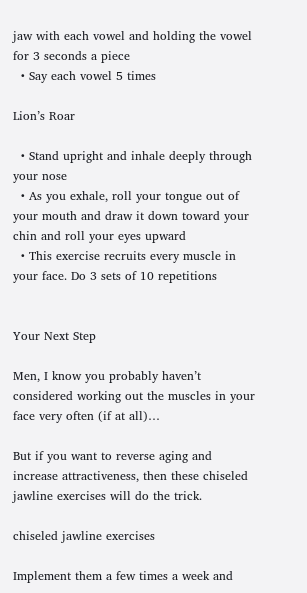jaw with each vowel and holding the vowel for 3 seconds a piece
  • Say each vowel 5 times

Lion’s Roar

  • Stand upright and inhale deeply through your nose
  • As you exhale, roll your tongue out of your mouth and draw it down toward your chin and roll your eyes upward
  • This exercise recruits every muscle in your face. Do 3 sets of 10 repetitions


Your Next Step

Men, I know you probably haven’t considered working out the muscles in your face very often (if at all)…

But if you want to reverse aging and increase attractiveness, then these chiseled jawline exercises will do the trick.

chiseled jawline exercises

Implement them a few times a week and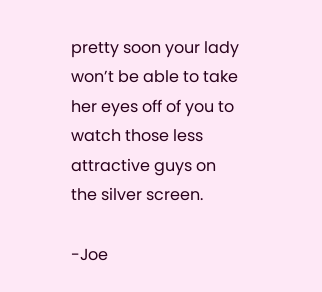pretty soon your lady won’t be able to take her eyes off of you to watch those less attractive guys on the silver screen.

-Joe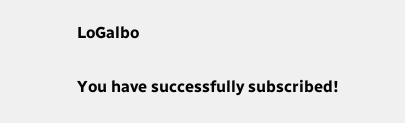LoGalbo

You have successfully subscribed!